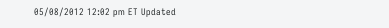05/08/2012 12:02 pm ET Updated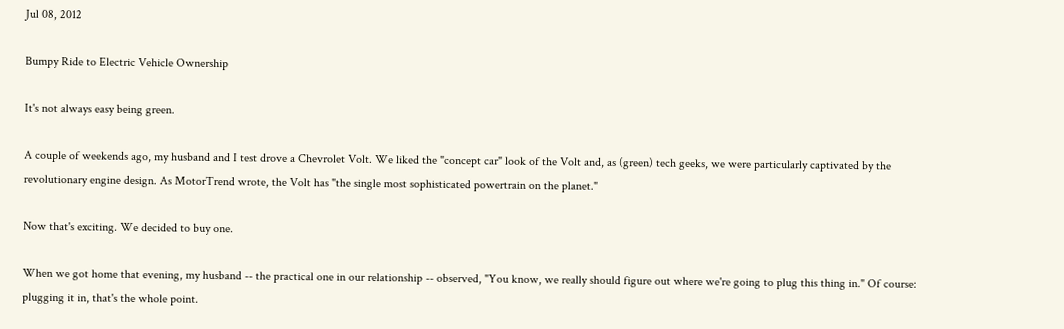Jul 08, 2012

Bumpy Ride to Electric Vehicle Ownership

It's not always easy being green.

A couple of weekends ago, my husband and I test drove a Chevrolet Volt. We liked the "concept car" look of the Volt and, as (green) tech geeks, we were particularly captivated by the revolutionary engine design. As MotorTrend wrote, the Volt has "the single most sophisticated powertrain on the planet."

Now that's exciting. We decided to buy one.

When we got home that evening, my husband -- the practical one in our relationship -- observed, "You know, we really should figure out where we're going to plug this thing in." Of course: plugging it in, that's the whole point.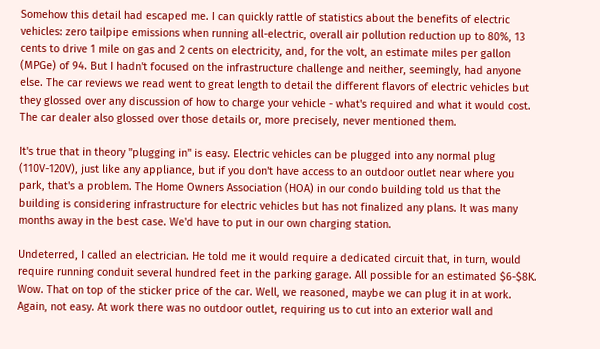Somehow this detail had escaped me. I can quickly rattle of statistics about the benefits of electric vehicles: zero tailpipe emissions when running all-electric, overall air pollution reduction up to 80%, 13 cents to drive 1 mile on gas and 2 cents on electricity, and, for the volt, an estimate miles per gallon (MPGe) of 94. But I hadn't focused on the infrastructure challenge and neither, seemingly, had anyone else. The car reviews we read went to great length to detail the different flavors of electric vehicles but they glossed over any discussion of how to charge your vehicle - what's required and what it would cost. The car dealer also glossed over those details or, more precisely, never mentioned them.

It's true that in theory "plugging in" is easy. Electric vehicles can be plugged into any normal plug (110V-120V), just like any appliance, but if you don't have access to an outdoor outlet near where you park, that's a problem. The Home Owners Association (HOA) in our condo building told us that the building is considering infrastructure for electric vehicles but has not finalized any plans. It was many months away in the best case. We'd have to put in our own charging station.

Undeterred, I called an electrician. He told me it would require a dedicated circuit that, in turn, would require running conduit several hundred feet in the parking garage. All possible for an estimated $6-$8K. Wow. That on top of the sticker price of the car. Well, we reasoned, maybe we can plug it in at work. Again, not easy. At work there was no outdoor outlet, requiring us to cut into an exterior wall and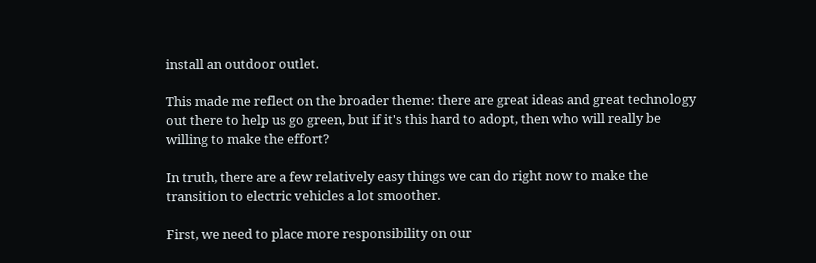install an outdoor outlet.

This made me reflect on the broader theme: there are great ideas and great technology out there to help us go green, but if it's this hard to adopt, then who will really be willing to make the effort?

In truth, there are a few relatively easy things we can do right now to make the transition to electric vehicles a lot smoother.

First, we need to place more responsibility on our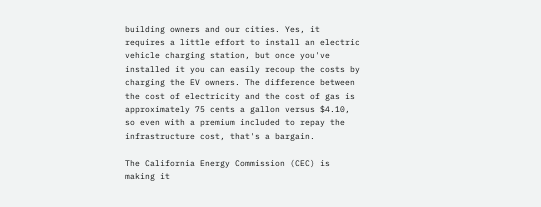building owners and our cities. Yes, it requires a little effort to install an electric vehicle charging station, but once you've installed it you can easily recoup the costs by charging the EV owners. The difference between the cost of electricity and the cost of gas is approximately 75 cents a gallon versus $4.10, so even with a premium included to repay the infrastructure cost, that's a bargain.

The California Energy Commission (CEC) is making it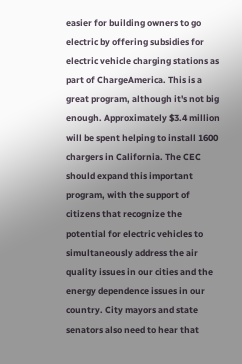easier for building owners to go electric by offering subsidies for electric vehicle charging stations as part of ChargeAmerica. This is a great program, although it's not big enough. Approximately $3.4 million will be spent helping to install 1600 chargers in California. The CEC should expand this important program, with the support of citizens that recognize the potential for electric vehicles to simultaneously address the air quality issues in our cities and the energy dependence issues in our country. City mayors and state senators also need to hear that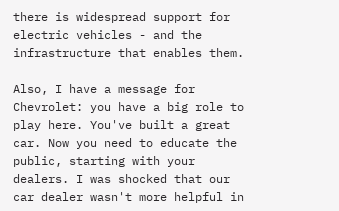there is widespread support for electric vehicles - and the infrastructure that enables them.

Also, I have a message for Chevrolet: you have a big role to play here. You've built a great car. Now you need to educate the public, starting with your dealers. I was shocked that our car dealer wasn't more helpful in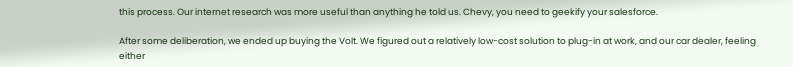this process. Our internet research was more useful than anything he told us. Chevy, you need to geekify your salesforce.

After some deliberation, we ended up buying the Volt. We figured out a relatively low-cost solution to plug-in at work, and our car dealer, feeling either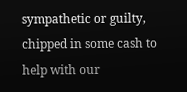sympathetic or guilty, chipped in some cash to help with our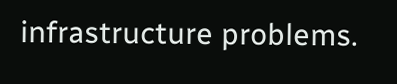infrastructure problems.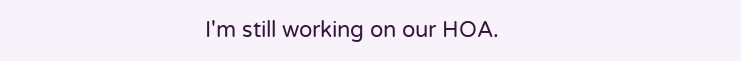I'm still working on our HOA.